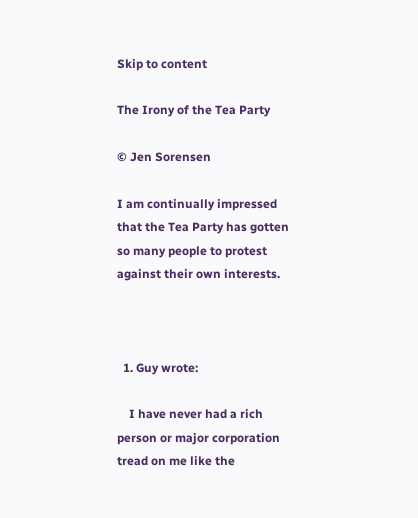Skip to content

The Irony of the Tea Party

© Jen Sorensen

I am continually impressed that the Tea Party has gotten so many people to protest against their own interests.



  1. Guy wrote:

    I have never had a rich person or major corporation tread on me like the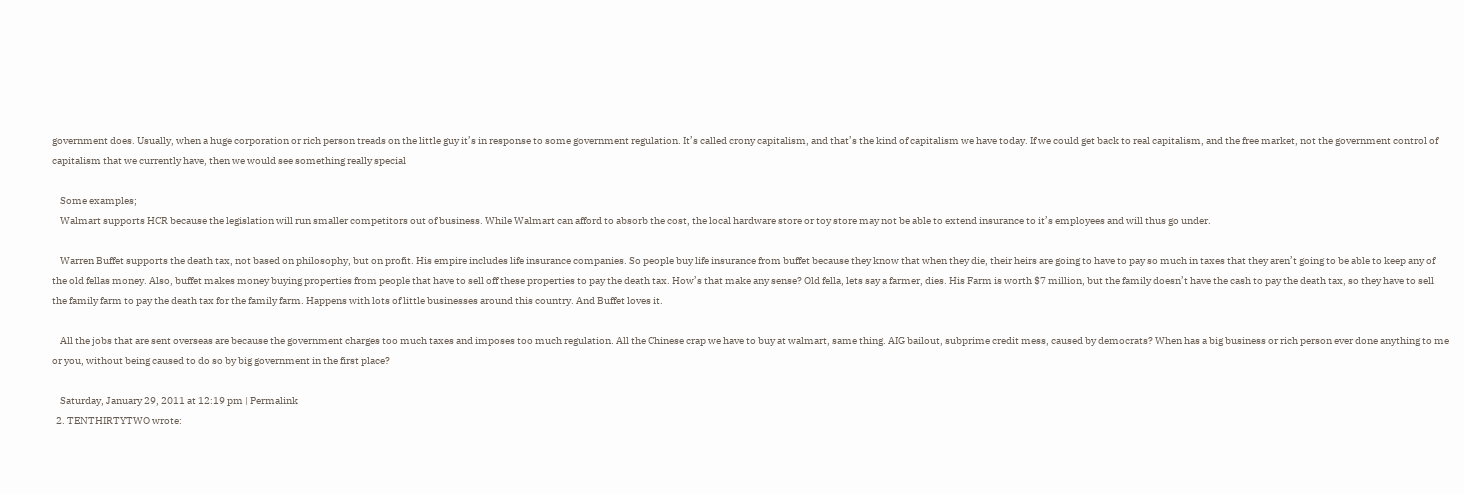government does. Usually, when a huge corporation or rich person treads on the little guy it’s in response to some government regulation. It’s called crony capitalism, and that’s the kind of capitalism we have today. If we could get back to real capitalism, and the free market, not the government control of capitalism that we currently have, then we would see something really special

    Some examples;
    Walmart supports HCR because the legislation will run smaller competitors out of business. While Walmart can afford to absorb the cost, the local hardware store or toy store may not be able to extend insurance to it’s employees and will thus go under.

    Warren Buffet supports the death tax, not based on philosophy, but on profit. His empire includes life insurance companies. So people buy life insurance from buffet because they know that when they die, their heirs are going to have to pay so much in taxes that they aren’t going to be able to keep any of the old fellas money. Also, buffet makes money buying properties from people that have to sell off these properties to pay the death tax. How’s that make any sense? Old fella, lets say a farmer, dies. His Farm is worth $7 million, but the family doesn’t have the cash to pay the death tax, so they have to sell the family farm to pay the death tax for the family farm. Happens with lots of little businesses around this country. And Buffet loves it.

    All the jobs that are sent overseas are because the government charges too much taxes and imposes too much regulation. All the Chinese crap we have to buy at walmart, same thing. AIG bailout, subprime credit mess, caused by democrats? When has a big business or rich person ever done anything to me or you, without being caused to do so by big government in the first place?

    Saturday, January 29, 2011 at 12:19 pm | Permalink
  2. TENTHIRTYTWO wrote: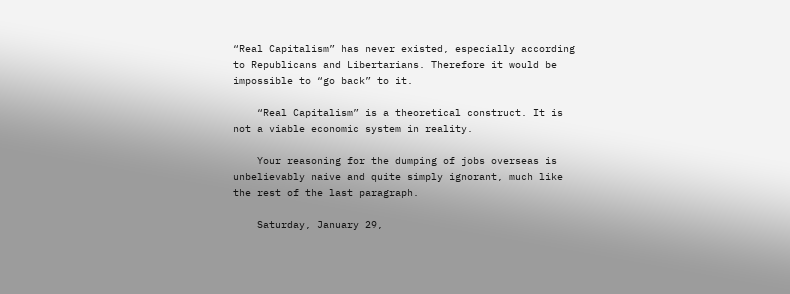“Real Capitalism” has never existed, especially according to Republicans and Libertarians. Therefore it would be impossible to “go back” to it.

    “Real Capitalism” is a theoretical construct. It is not a viable economic system in reality.

    Your reasoning for the dumping of jobs overseas is unbelievably naive and quite simply ignorant, much like the rest of the last paragraph.

    Saturday, January 29,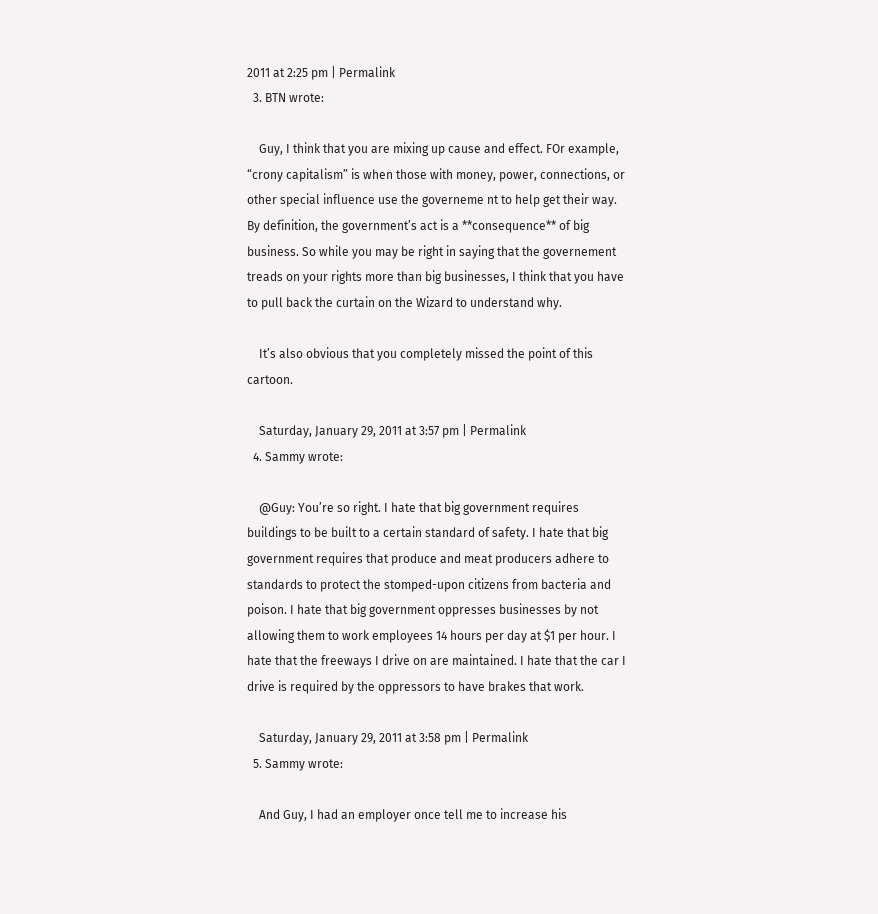2011 at 2:25 pm | Permalink
  3. BTN wrote:

    Guy, I think that you are mixing up cause and effect. FOr example, “crony capitalism” is when those with money, power, connections, or other special influence use the governeme nt to help get their way. By definition, the government’s act is a **consequence** of big business. So while you may be right in saying that the governement treads on your rights more than big businesses, I think that you have to pull back the curtain on the Wizard to understand why.

    It’s also obvious that you completely missed the point of this cartoon.

    Saturday, January 29, 2011 at 3:57 pm | Permalink
  4. Sammy wrote:

    @Guy: You’re so right. I hate that big government requires buildings to be built to a certain standard of safety. I hate that big government requires that produce and meat producers adhere to standards to protect the stomped-upon citizens from bacteria and poison. I hate that big government oppresses businesses by not allowing them to work employees 14 hours per day at $1 per hour. I hate that the freeways I drive on are maintained. I hate that the car I drive is required by the oppressors to have brakes that work.

    Saturday, January 29, 2011 at 3:58 pm | Permalink
  5. Sammy wrote:

    And Guy, I had an employer once tell me to increase his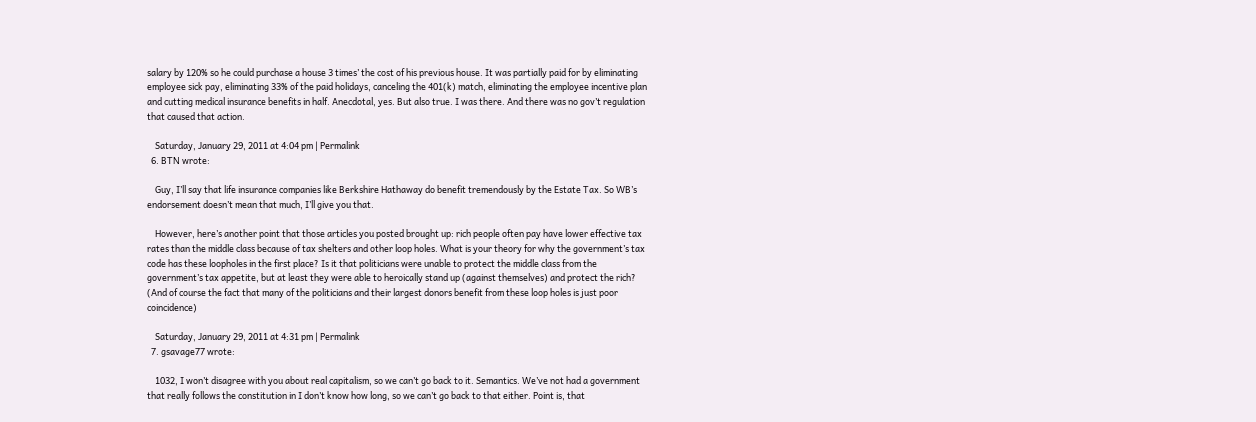salary by 120% so he could purchase a house 3 times’ the cost of his previous house. It was partially paid for by eliminating employee sick pay, eliminating 33% of the paid holidays, canceling the 401(k) match, eliminating the employee incentive plan and cutting medical insurance benefits in half. Anecdotal, yes. But also true. I was there. And there was no gov’t regulation that caused that action.

    Saturday, January 29, 2011 at 4:04 pm | Permalink
  6. BTN wrote:

    Guy, I’ll say that life insurance companies like Berkshire Hathaway do benefit tremendously by the Estate Tax. So WB’s endorsement doesn’t mean that much, I’ll give you that.

    However, here’s another point that those articles you posted brought up: rich people often pay have lower effective tax rates than the middle class because of tax shelters and other loop holes. What is your theory for why the government’s tax code has these loopholes in the first place? Is it that politicians were unable to protect the middle class from the government’s tax appetite, but at least they were able to heroically stand up (against themselves) and protect the rich? (And of course the fact that many of the politicians and their largest donors benefit from these loop holes is just poor coincidence)

    Saturday, January 29, 2011 at 4:31 pm | Permalink
  7. gsavage77 wrote:

    1032, I won’t disagree with you about real capitalism, so we can’t go back to it. Semantics. We’ve not had a government that really follows the constitution in I don’t know how long, so we can’t go back to that either. Point is, that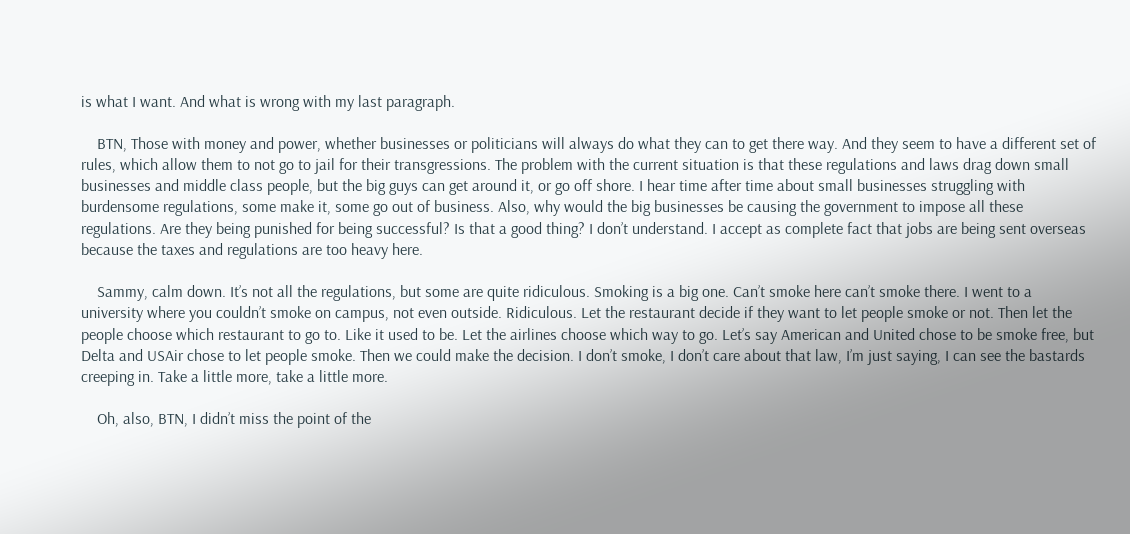is what I want. And what is wrong with my last paragraph.

    BTN, Those with money and power, whether businesses or politicians will always do what they can to get there way. And they seem to have a different set of rules, which allow them to not go to jail for their transgressions. The problem with the current situation is that these regulations and laws drag down small businesses and middle class people, but the big guys can get around it, or go off shore. I hear time after time about small businesses struggling with burdensome regulations, some make it, some go out of business. Also, why would the big businesses be causing the government to impose all these regulations. Are they being punished for being successful? Is that a good thing? I don’t understand. I accept as complete fact that jobs are being sent overseas because the taxes and regulations are too heavy here.

    Sammy, calm down. It’s not all the regulations, but some are quite ridiculous. Smoking is a big one. Can’t smoke here can’t smoke there. I went to a university where you couldn’t smoke on campus, not even outside. Ridiculous. Let the restaurant decide if they want to let people smoke or not. Then let the people choose which restaurant to go to. Like it used to be. Let the airlines choose which way to go. Let’s say American and United chose to be smoke free, but Delta and USAir chose to let people smoke. Then we could make the decision. I don’t smoke, I don’t care about that law, I’m just saying, I can see the bastards creeping in. Take a little more, take a little more.

    Oh, also, BTN, I didn’t miss the point of the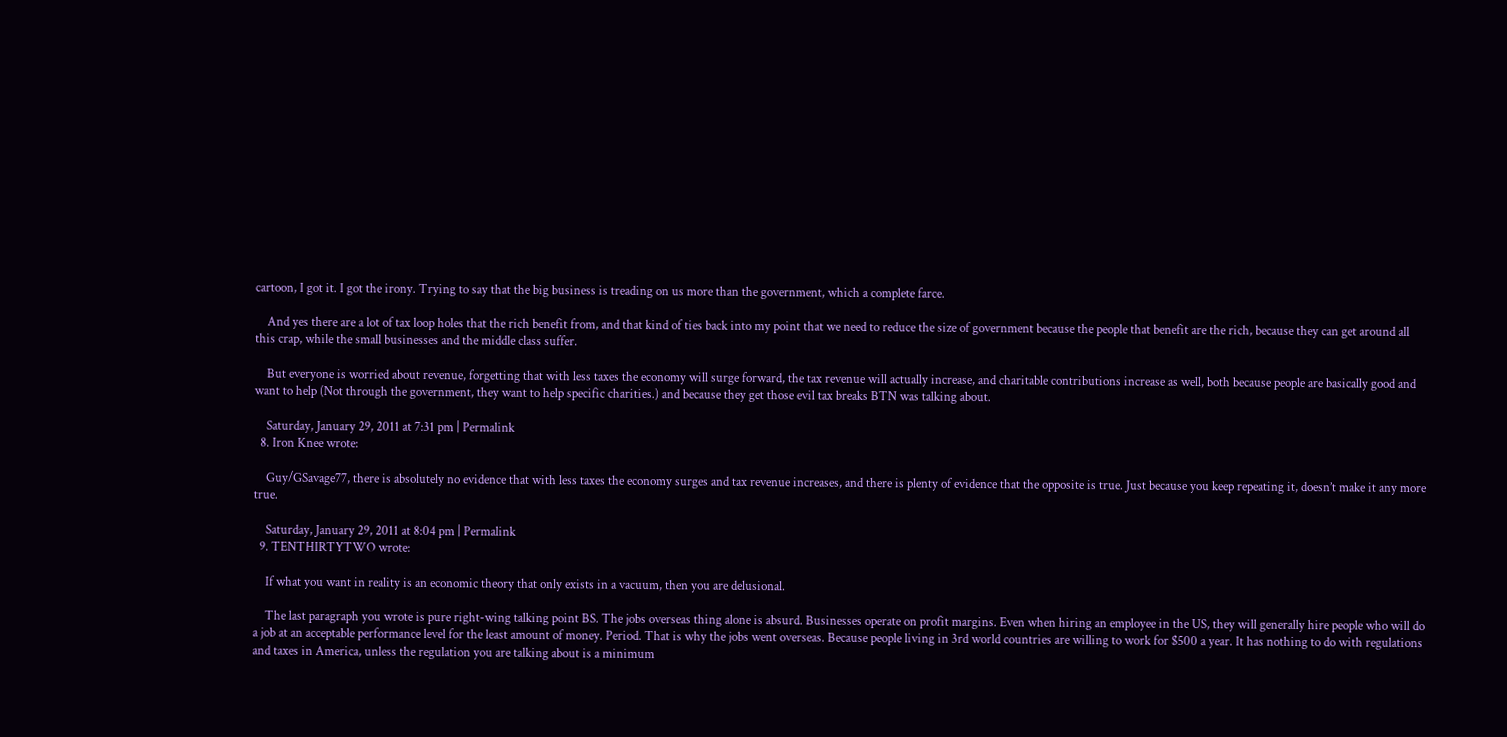cartoon, I got it. I got the irony. Trying to say that the big business is treading on us more than the government, which a complete farce.

    And yes there are a lot of tax loop holes that the rich benefit from, and that kind of ties back into my point that we need to reduce the size of government because the people that benefit are the rich, because they can get around all this crap, while the small businesses and the middle class suffer.

    But everyone is worried about revenue, forgetting that with less taxes the economy will surge forward, the tax revenue will actually increase, and charitable contributions increase as well, both because people are basically good and want to help (Not through the government, they want to help specific charities.) and because they get those evil tax breaks BTN was talking about.

    Saturday, January 29, 2011 at 7:31 pm | Permalink
  8. Iron Knee wrote:

    Guy/GSavage77, there is absolutely no evidence that with less taxes the economy surges and tax revenue increases, and there is plenty of evidence that the opposite is true. Just because you keep repeating it, doesn’t make it any more true.

    Saturday, January 29, 2011 at 8:04 pm | Permalink
  9. TENTHIRTYTWO wrote:

    If what you want in reality is an economic theory that only exists in a vacuum, then you are delusional.

    The last paragraph you wrote is pure right-wing talking point BS. The jobs overseas thing alone is absurd. Businesses operate on profit margins. Even when hiring an employee in the US, they will generally hire people who will do a job at an acceptable performance level for the least amount of money. Period. That is why the jobs went overseas. Because people living in 3rd world countries are willing to work for $500 a year. It has nothing to do with regulations and taxes in America, unless the regulation you are talking about is a minimum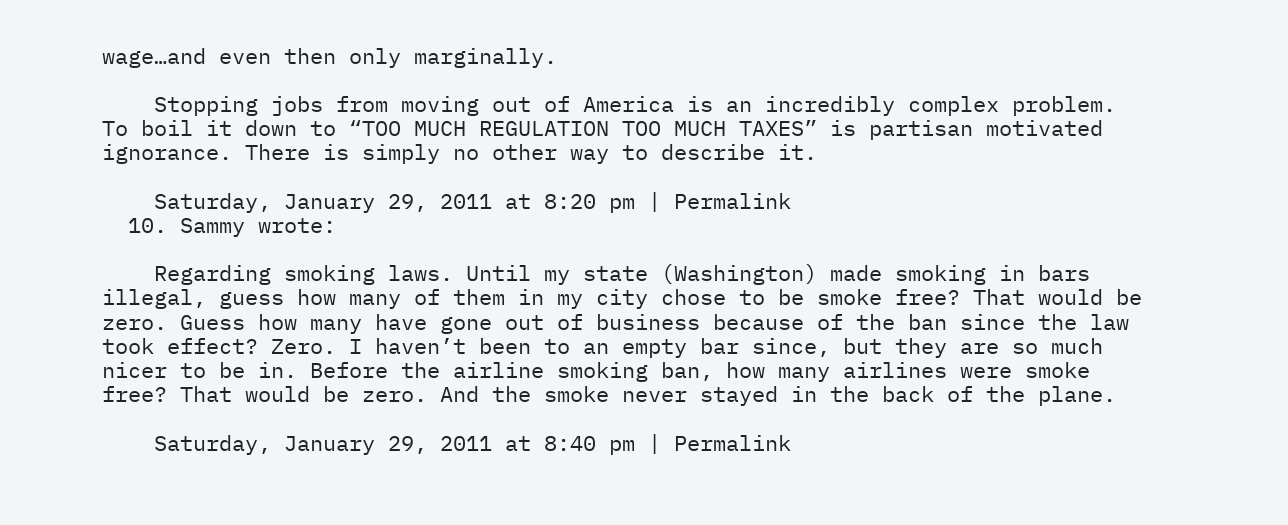wage…and even then only marginally.

    Stopping jobs from moving out of America is an incredibly complex problem. To boil it down to “TOO MUCH REGULATION TOO MUCH TAXES” is partisan motivated ignorance. There is simply no other way to describe it.

    Saturday, January 29, 2011 at 8:20 pm | Permalink
  10. Sammy wrote:

    Regarding smoking laws. Until my state (Washington) made smoking in bars illegal, guess how many of them in my city chose to be smoke free? That would be zero. Guess how many have gone out of business because of the ban since the law took effect? Zero. I haven’t been to an empty bar since, but they are so much nicer to be in. Before the airline smoking ban, how many airlines were smoke free? That would be zero. And the smoke never stayed in the back of the plane.

    Saturday, January 29, 2011 at 8:40 pm | Permalink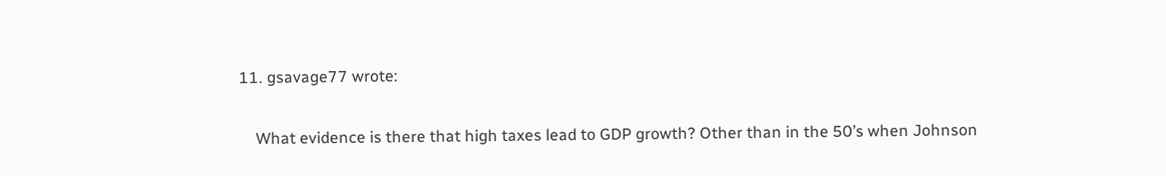11. gsavage77 wrote:

    What evidence is there that high taxes lead to GDP growth? Other than in the 50’s when Johnson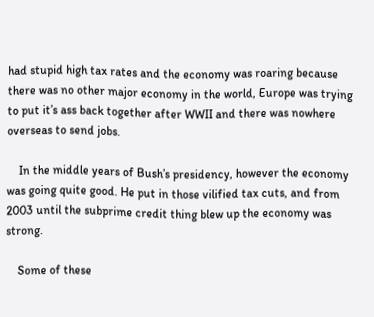had stupid high tax rates and the economy was roaring because there was no other major economy in the world, Europe was trying to put it’s ass back together after WWII and there was nowhere overseas to send jobs.

    In the middle years of Bush’s presidency, however the economy was going quite good. He put in those vilified tax cuts, and from 2003 until the subprime credit thing blew up the economy was strong.

    Some of these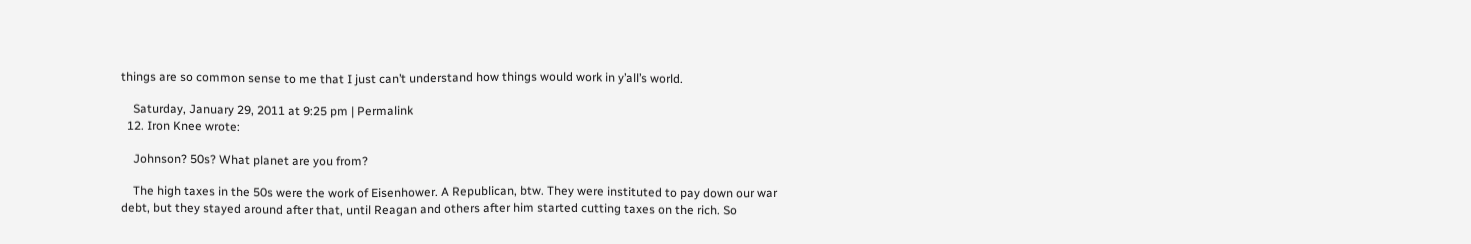things are so common sense to me that I just can’t understand how things would work in y’all’s world.

    Saturday, January 29, 2011 at 9:25 pm | Permalink
  12. Iron Knee wrote:

    Johnson? 50s? What planet are you from?

    The high taxes in the 50s were the work of Eisenhower. A Republican, btw. They were instituted to pay down our war debt, but they stayed around after that, until Reagan and others after him started cutting taxes on the rich. So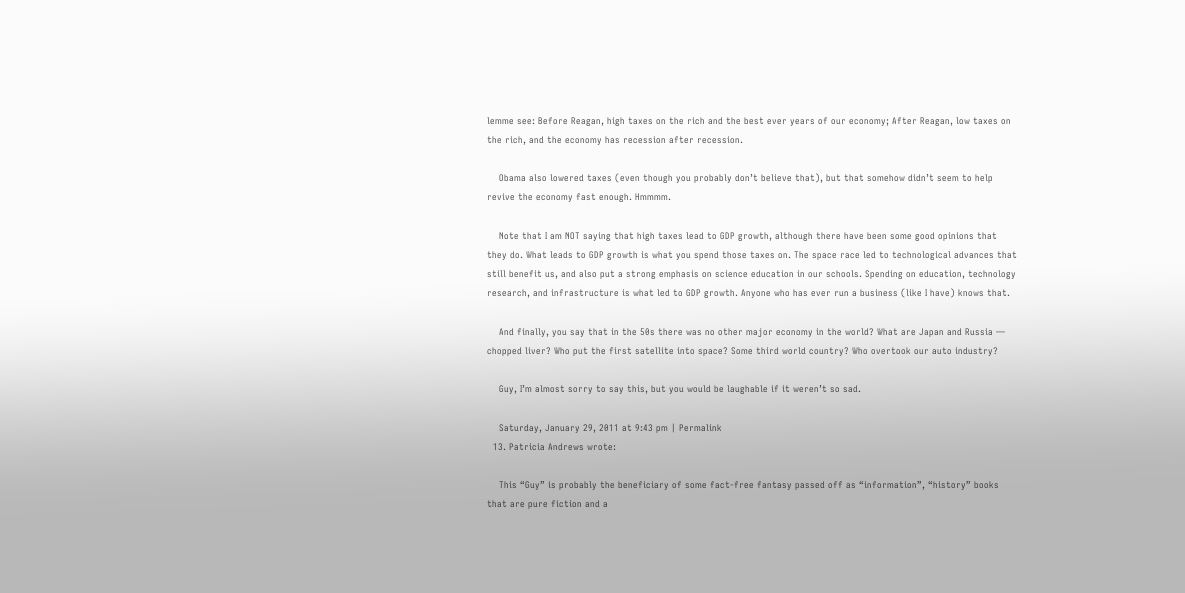lemme see: Before Reagan, high taxes on the rich and the best ever years of our economy; After Reagan, low taxes on the rich, and the economy has recession after recession.

    Obama also lowered taxes (even though you probably don’t believe that), but that somehow didn’t seem to help revive the economy fast enough. Hmmmm.

    Note that I am NOT saying that high taxes lead to GDP growth, although there have been some good opinions that they do. What leads to GDP growth is what you spend those taxes on. The space race led to technological advances that still benefit us, and also put a strong emphasis on science education in our schools. Spending on education, technology research, and infrastructure is what led to GDP growth. Anyone who has ever run a business (like I have) knows that.

    And finally, you say that in the 50s there was no other major economy in the world? What are Japan and Russia — chopped liver? Who put the first satellite into space? Some third world country? Who overtook our auto industry?

    Guy, I’m almost sorry to say this, but you would be laughable if it weren’t so sad.

    Saturday, January 29, 2011 at 9:43 pm | Permalink
  13. Patricia Andrews wrote:

    This “Guy” is probably the beneficiary of some fact-free fantasy passed off as “information”, “history” books that are pure fiction and a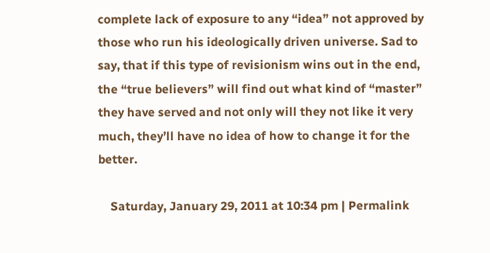complete lack of exposure to any “idea” not approved by those who run his ideologically driven universe. Sad to say, that if this type of revisionism wins out in the end, the “true believers” will find out what kind of “master” they have served and not only will they not like it very much, they’ll have no idea of how to change it for the better.

    Saturday, January 29, 2011 at 10:34 pm | Permalink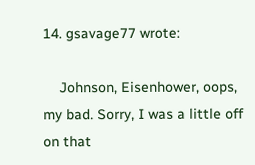14. gsavage77 wrote:

    Johnson, Eisenhower, oops, my bad. Sorry, I was a little off on that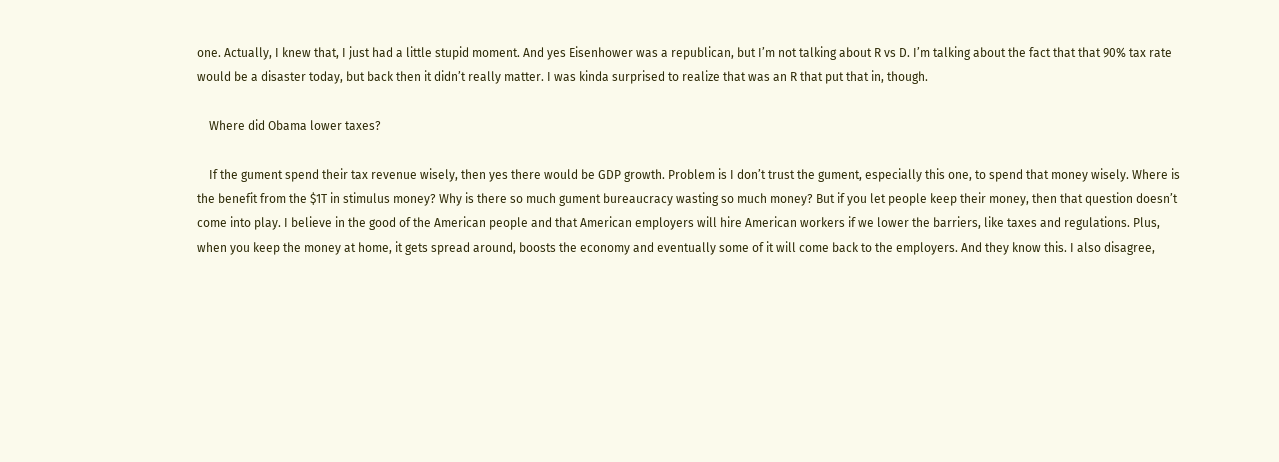one. Actually, I knew that, I just had a little stupid moment. And yes Eisenhower was a republican, but I’m not talking about R vs D. I’m talking about the fact that that 90% tax rate would be a disaster today, but back then it didn’t really matter. I was kinda surprised to realize that was an R that put that in, though.

    Where did Obama lower taxes?

    If the gument spend their tax revenue wisely, then yes there would be GDP growth. Problem is I don’t trust the gument, especially this one, to spend that money wisely. Where is the benefit from the $1T in stimulus money? Why is there so much gument bureaucracy wasting so much money? But if you let people keep their money, then that question doesn’t come into play. I believe in the good of the American people and that American employers will hire American workers if we lower the barriers, like taxes and regulations. Plus, when you keep the money at home, it gets spread around, boosts the economy and eventually some of it will come back to the employers. And they know this. I also disagree,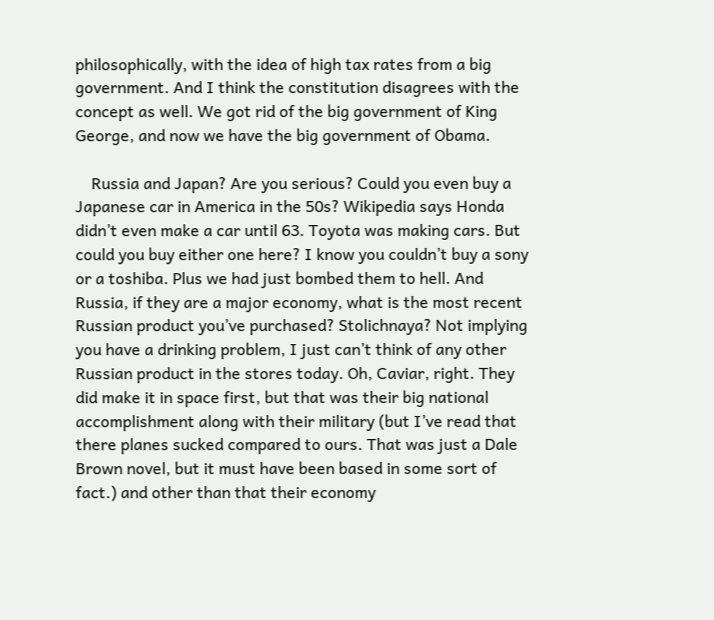philosophically, with the idea of high tax rates from a big government. And I think the constitution disagrees with the concept as well. We got rid of the big government of King George, and now we have the big government of Obama.

    Russia and Japan? Are you serious? Could you even buy a Japanese car in America in the 50s? Wikipedia says Honda didn’t even make a car until 63. Toyota was making cars. But could you buy either one here? I know you couldn’t buy a sony or a toshiba. Plus we had just bombed them to hell. And Russia, if they are a major economy, what is the most recent Russian product you’ve purchased? Stolichnaya? Not implying you have a drinking problem, I just can’t think of any other Russian product in the stores today. Oh, Caviar, right. They did make it in space first, but that was their big national accomplishment along with their military (but I’ve read that there planes sucked compared to ours. That was just a Dale Brown novel, but it must have been based in some sort of fact.) and other than that their economy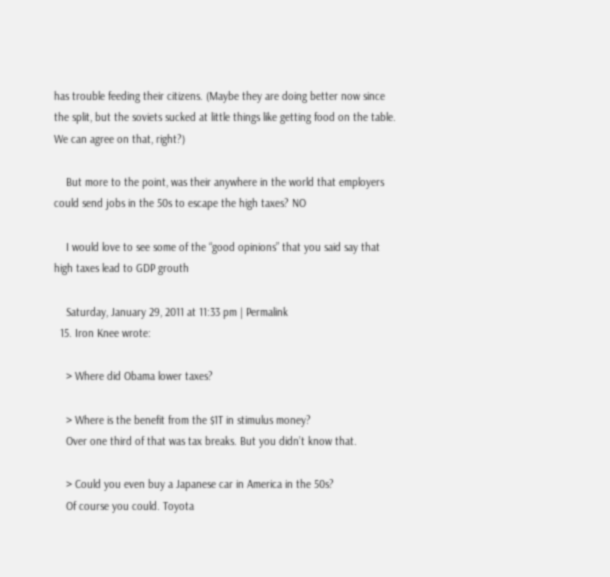has trouble feeding their citizens. (Maybe they are doing better now since the split, but the soviets sucked at little things like getting food on the table. We can agree on that, right?)

    But more to the point, was their anywhere in the world that employers could send jobs in the 50s to escape the high taxes? NO

    I would love to see some of the “good opinions” that you said say that high taxes lead to GDP grouth

    Saturday, January 29, 2011 at 11:33 pm | Permalink
  15. Iron Knee wrote:

    > Where did Obama lower taxes?

    > Where is the benefit from the $1T in stimulus money?
    Over one third of that was tax breaks. But you didn’t know that.

    > Could you even buy a Japanese car in America in the 50s?
    Of course you could. Toyota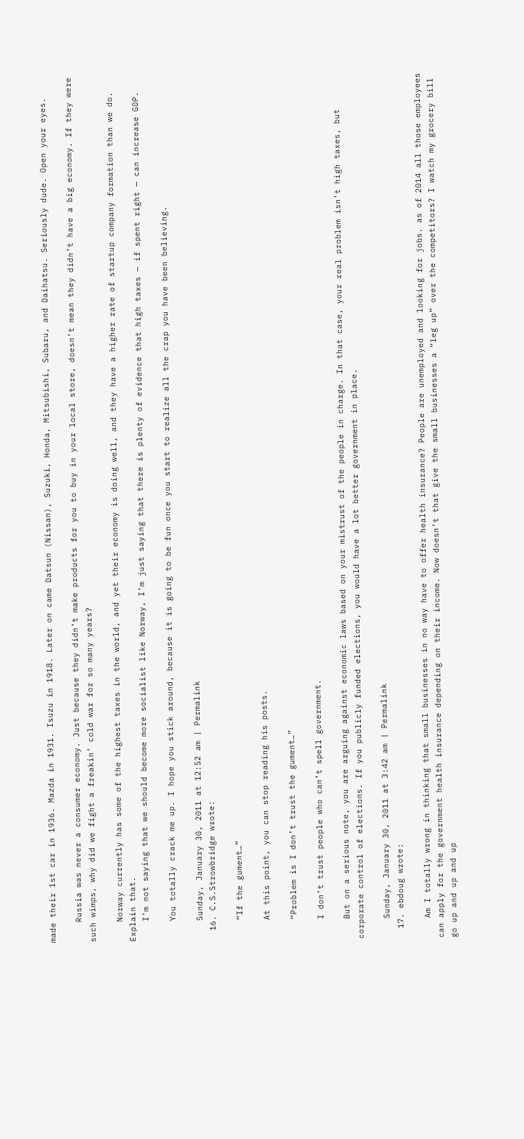made their 1st car in 1936. Mazda in 1931. Isuzu in 1918. Later on came Datsun (Nissan), Suzuki, Honda, Mitsubishi, Subaru, and Daihatsu. Seriously dude. Open your eyes.

    Russia was never a consumer economy. Just because they didn’t make products for you to buy in your local store, doesn’t mean they didn’t have a big economy. If they were such wimps, why did we fight a freakin’ cold war for so many years?

    Norway currently has some of the highest taxes in the world, and yet their economy is doing well, and they have a higher rate of startup company formation than we do. Explain that.
    I’m not saying that we should become more socialist like Norway, I’m just saying that there is plenty of evidence that high taxes — if spent right — can increase GDP.

    You totally crack me up. I hope you stick around, because it is going to be fun once you start to realize all the crap you have been believing.

    Sunday, January 30, 2011 at 12:52 am | Permalink
  16. C.S.Strowbridge wrote:

    “If the gument…”

    At this point, you can stop reading his posts.

    “Problem is I don’t trust the gument…”

    I don’t trust people who can’t spell government.

    But on a serious note, you are arguing against economic laws based on your mistrust of the people in charge. In that case, your real problem isn’t high taxes, but corporate control of elections. If you publicly funded elections, you would have a lot better government in place.

    Sunday, January 30, 2011 at 3:42 am | Permalink
  17. ebdoug wrote:

    Am I totally wrong in thinking that small businesses in no way have to offer health insurance? People are unemployed and looking for jobs. as of 2014 all those employees can apply for the government health insurance depending on their income. Now doesn’t that give the small businesses a “leg up” over the competitors? I watch my grocery bill go up and up and up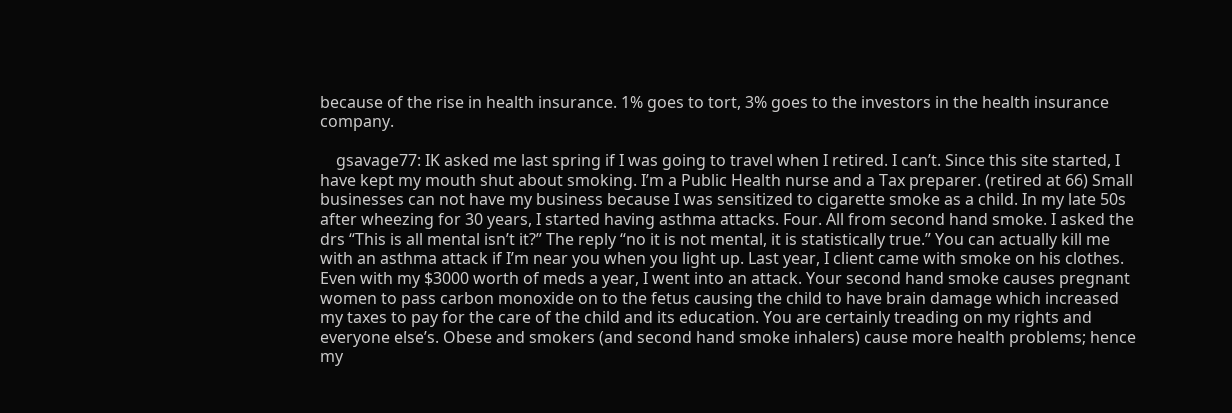because of the rise in health insurance. 1% goes to tort, 3% goes to the investors in the health insurance company.

    gsavage77: IK asked me last spring if I was going to travel when I retired. I can’t. Since this site started, I have kept my mouth shut about smoking. I’m a Public Health nurse and a Tax preparer. (retired at 66) Small businesses can not have my business because I was sensitized to cigarette smoke as a child. In my late 50s after wheezing for 30 years, I started having asthma attacks. Four. All from second hand smoke. I asked the drs “This is all mental isn’t it?” The reply “no it is not mental, it is statistically true.” You can actually kill me with an asthma attack if I’m near you when you light up. Last year, I client came with smoke on his clothes. Even with my $3000 worth of meds a year, I went into an attack. Your second hand smoke causes pregnant women to pass carbon monoxide on to the fetus causing the child to have brain damage which increased my taxes to pay for the care of the child and its education. You are certainly treading on my rights and everyone else’s. Obese and smokers (and second hand smoke inhalers) cause more health problems; hence my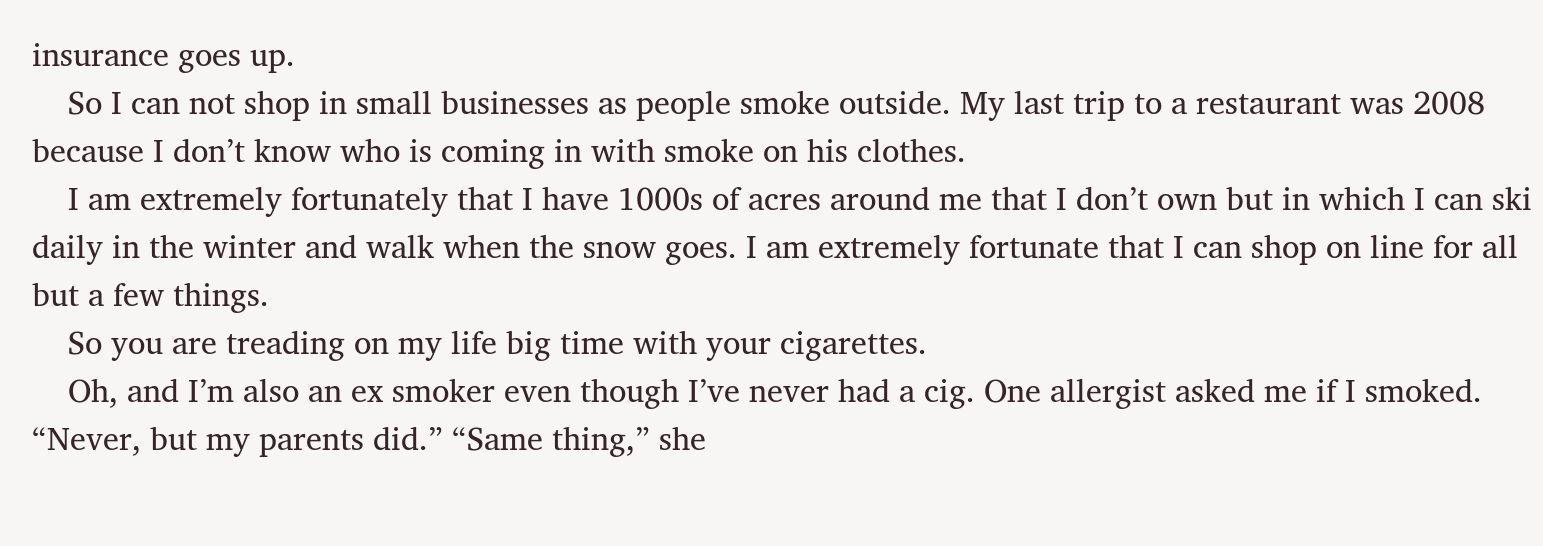insurance goes up.
    So I can not shop in small businesses as people smoke outside. My last trip to a restaurant was 2008 because I don’t know who is coming in with smoke on his clothes.
    I am extremely fortunately that I have 1000s of acres around me that I don’t own but in which I can ski daily in the winter and walk when the snow goes. I am extremely fortunate that I can shop on line for all but a few things.
    So you are treading on my life big time with your cigarettes.
    Oh, and I’m also an ex smoker even though I’ve never had a cig. One allergist asked me if I smoked. “Never, but my parents did.” “Same thing,” she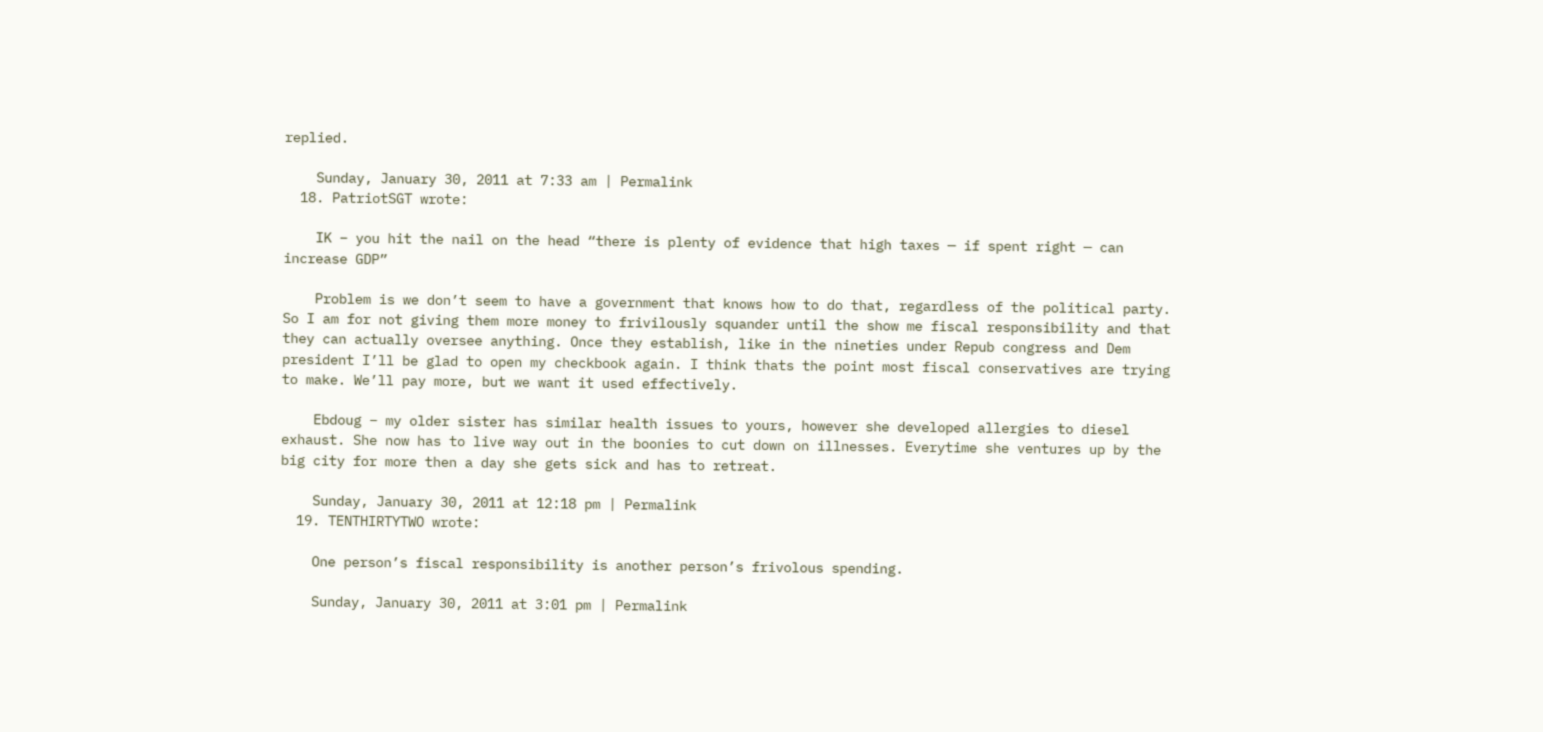replied.

    Sunday, January 30, 2011 at 7:33 am | Permalink
  18. PatriotSGT wrote:

    IK – you hit the nail on the head “there is plenty of evidence that high taxes — if spent right — can increase GDP”

    Problem is we don’t seem to have a government that knows how to do that, regardless of the political party. So I am for not giving them more money to frivilously squander until the show me fiscal responsibility and that they can actually oversee anything. Once they establish, like in the nineties under Repub congress and Dem president I’ll be glad to open my checkbook again. I think thats the point most fiscal conservatives are trying to make. We’ll pay more, but we want it used effectively.

    Ebdoug – my older sister has similar health issues to yours, however she developed allergies to diesel exhaust. She now has to live way out in the boonies to cut down on illnesses. Everytime she ventures up by the big city for more then a day she gets sick and has to retreat.

    Sunday, January 30, 2011 at 12:18 pm | Permalink
  19. TENTHIRTYTWO wrote:

    One person’s fiscal responsibility is another person’s frivolous spending.

    Sunday, January 30, 2011 at 3:01 pm | Permalink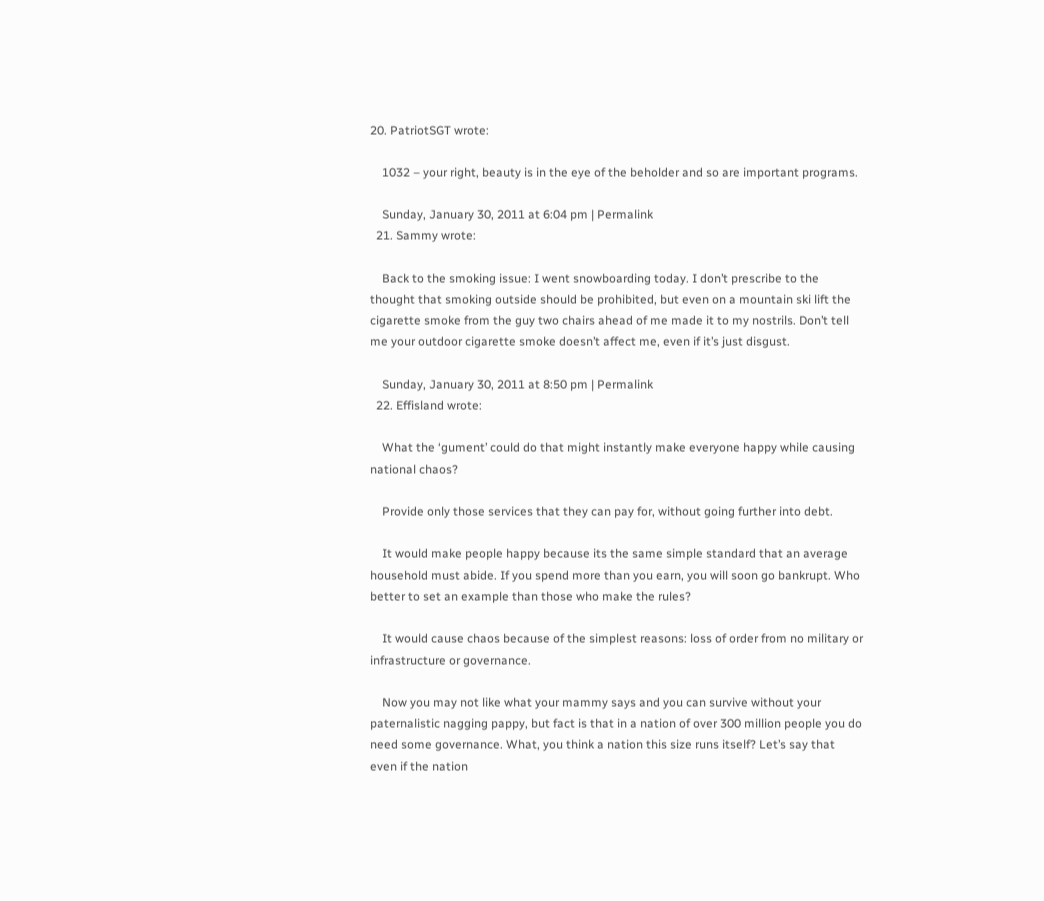20. PatriotSGT wrote:

    1032 – your right, beauty is in the eye of the beholder and so are important programs.

    Sunday, January 30, 2011 at 6:04 pm | Permalink
  21. Sammy wrote:

    Back to the smoking issue: I went snowboarding today. I don’t prescribe to the thought that smoking outside should be prohibited, but even on a mountain ski lift the cigarette smoke from the guy two chairs ahead of me made it to my nostrils. Don’t tell me your outdoor cigarette smoke doesn’t affect me, even if it’s just disgust.

    Sunday, January 30, 2011 at 8:50 pm | Permalink
  22. Effisland wrote:

    What the ‘gument’ could do that might instantly make everyone happy while causing national chaos?

    Provide only those services that they can pay for, without going further into debt.

    It would make people happy because its the same simple standard that an average household must abide. If you spend more than you earn, you will soon go bankrupt. Who better to set an example than those who make the rules?

    It would cause chaos because of the simplest reasons: loss of order from no military or infrastructure or governance.

    Now you may not like what your mammy says and you can survive without your paternalistic nagging pappy, but fact is that in a nation of over 300 million people you do need some governance. What, you think a nation this size runs itself? Let’s say that even if the nation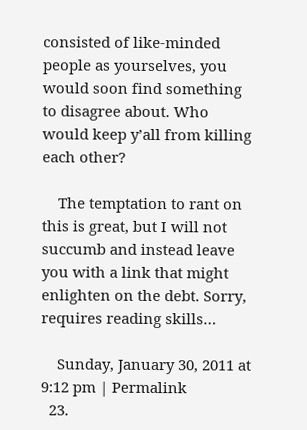consisted of like-minded people as yourselves, you would soon find something to disagree about. Who would keep y’all from killing each other?

    The temptation to rant on this is great, but I will not succumb and instead leave you with a link that might enlighten on the debt. Sorry, requires reading skills…

    Sunday, January 30, 2011 at 9:12 pm | Permalink
  23.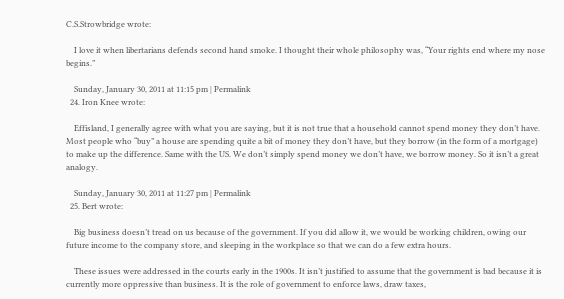C.S.Strowbridge wrote:

    I love it when libertarians defends second hand smoke. I thought their whole philosophy was, “Your rights end where my nose begins.”

    Sunday, January 30, 2011 at 11:15 pm | Permalink
  24. Iron Knee wrote:

    Effisland, I generally agree with what you are saying, but it is not true that a household cannot spend money they don’t have. Most people who “buy” a house are spending quite a bit of money they don’t have, but they borrow (in the form of a mortgage) to make up the difference. Same with the US. We don’t simply spend money we don’t have, we borrow money. So it isn’t a great analogy.

    Sunday, January 30, 2011 at 11:27 pm | Permalink
  25. Bert wrote:

    Big business doesn’t tread on us because of the government. If you did allow it, we would be working children, owing our future income to the company store, and sleeping in the workplace so that we can do a few extra hours.

    These issues were addressed in the courts early in the 1900s. It isn’t justified to assume that the government is bad because it is currently more oppressive than business. It is the role of government to enforce laws, draw taxes,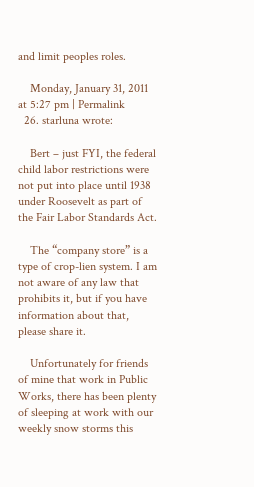and limit peoples roles.

    Monday, January 31, 2011 at 5:27 pm | Permalink
  26. starluna wrote:

    Bert – just FYI, the federal child labor restrictions were not put into place until 1938 under Roosevelt as part of the Fair Labor Standards Act.

    The “company store” is a type of crop-lien system. I am not aware of any law that prohibits it, but if you have information about that, please share it.

    Unfortunately for friends of mine that work in Public Works, there has been plenty of sleeping at work with our weekly snow storms this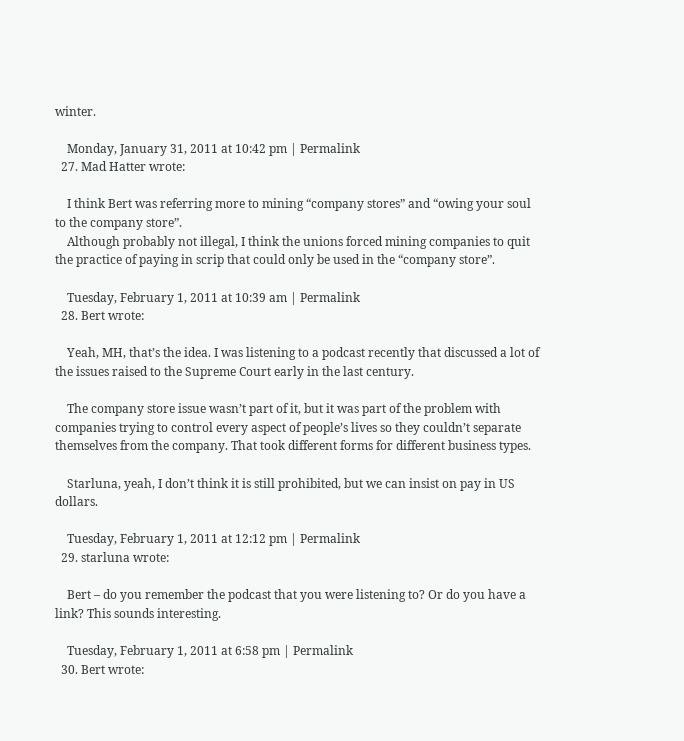winter.

    Monday, January 31, 2011 at 10:42 pm | Permalink
  27. Mad Hatter wrote:

    I think Bert was referring more to mining “company stores” and “owing your soul to the company store”.
    Although probably not illegal, I think the unions forced mining companies to quit the practice of paying in scrip that could only be used in the “company store”.

    Tuesday, February 1, 2011 at 10:39 am | Permalink
  28. Bert wrote:

    Yeah, MH, that’s the idea. I was listening to a podcast recently that discussed a lot of the issues raised to the Supreme Court early in the last century.

    The company store issue wasn’t part of it, but it was part of the problem with companies trying to control every aspect of people’s lives so they couldn’t separate themselves from the company. That took different forms for different business types.

    Starluna, yeah, I don’t think it is still prohibited, but we can insist on pay in US dollars.

    Tuesday, February 1, 2011 at 12:12 pm | Permalink
  29. starluna wrote:

    Bert – do you remember the podcast that you were listening to? Or do you have a link? This sounds interesting.

    Tuesday, February 1, 2011 at 6:58 pm | Permalink
  30. Bert wrote: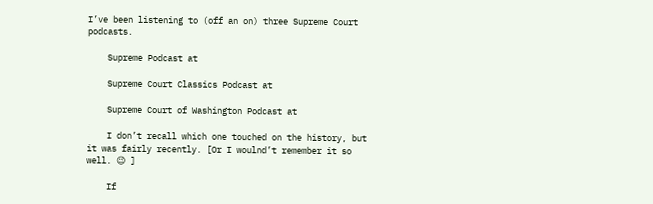I’ve been listening to (off an on) three Supreme Court podcasts.

    Supreme Podcast at

    Supreme Court Classics Podcast at

    Supreme Court of Washington Podcast at

    I don’t recall which one touched on the history, but it was fairly recently. [Or I woulnd’t remember it so well. 😉 ]

    If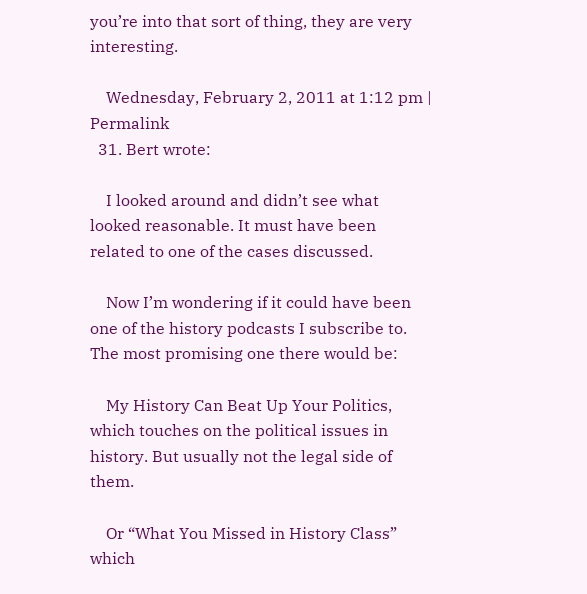you’re into that sort of thing, they are very interesting.

    Wednesday, February 2, 2011 at 1:12 pm | Permalink
  31. Bert wrote:

    I looked around and didn’t see what looked reasonable. It must have been related to one of the cases discussed.

    Now I’m wondering if it could have been one of the history podcasts I subscribe to. The most promising one there would be:

    My History Can Beat Up Your Politics, which touches on the political issues in history. But usually not the legal side of them.

    Or “What You Missed in History Class” which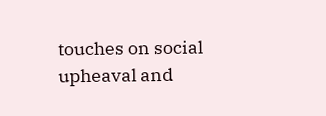touches on social upheaval and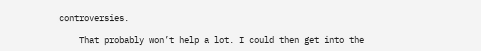controversies.

    That probably won’t help a lot. I could then get into the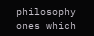philosophy ones which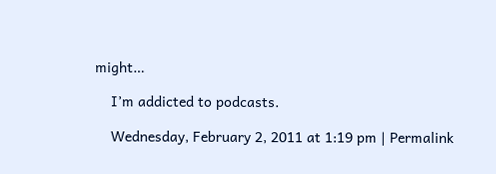might…

    I’m addicted to podcasts.

    Wednesday, February 2, 2011 at 1:19 pm | Permalink